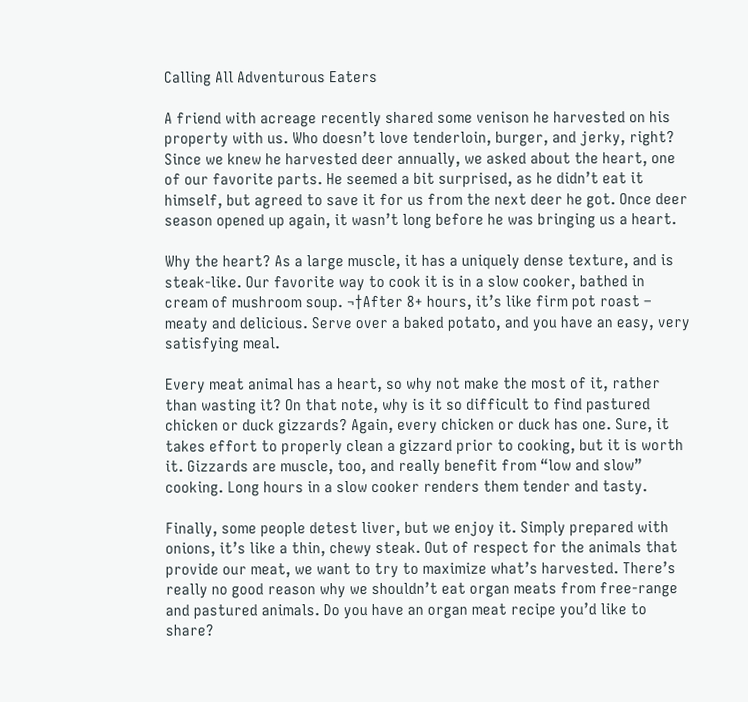Calling All Adventurous Eaters

A friend with acreage recently shared some venison he harvested on his property with us. Who doesn’t love tenderloin, burger, and jerky, right? Since we knew he harvested deer annually, we asked about the heart, one of our favorite parts. He seemed a bit surprised, as he didn’t eat it himself, but agreed to save it for us from the next deer he got. Once deer season opened up again, it wasn’t long before he was bringing us a heart.

Why the heart? As a large muscle, it has a uniquely dense texture, and is steak-like. Our favorite way to cook it is in a slow cooker, bathed in cream of mushroom soup. ¬†After 8+ hours, it’s like firm pot roast – meaty and delicious. Serve over a baked potato, and you have an easy, very satisfying meal.

Every meat animal has a heart, so why not make the most of it, rather than wasting it? On that note, why is it so difficult to find pastured chicken or duck gizzards? Again, every chicken or duck has one. Sure, it takes effort to properly clean a gizzard prior to cooking, but it is worth it. Gizzards are muscle, too, and really benefit from “low and slow” cooking. Long hours in a slow cooker renders them tender and tasty.

Finally, some people detest liver, but we enjoy it. Simply prepared with onions, it’s like a thin, chewy steak. Out of respect for the animals that provide our meat, we want to try to maximize what’s harvested. There’s really no good reason why we shouldn’t eat organ meats from free-range and pastured animals. Do you have an organ meat recipe you’d like to share?